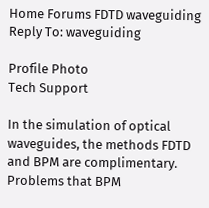Home Forums FDTD waveguiding Reply To: waveguiding

Profile Photo
Tech Support

In the simulation of optical waveguides, the methods FDTD and BPM are complimentary. Problems that BPM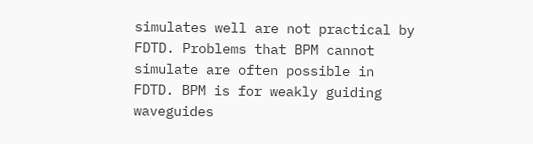simulates well are not practical by FDTD. Problems that BPM cannot simulate are often possible in FDTD. BPM is for weakly guiding waveguides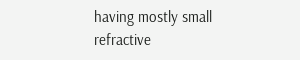having mostly small refractive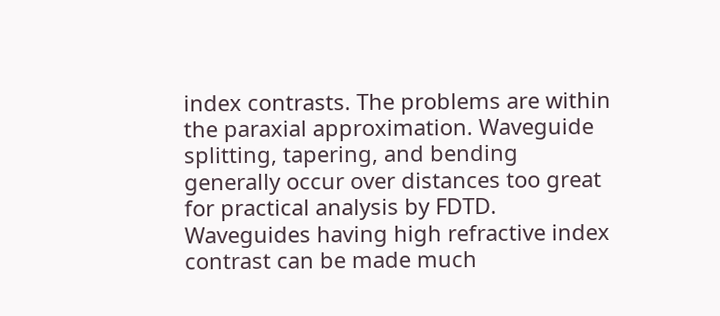index contrasts. The problems are within the paraxial approximation. Waveguide splitting, tapering, and bending generally occur over distances too great for practical analysis by FDTD. Waveguides having high refractive index contrast can be made much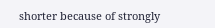shorter because of strongly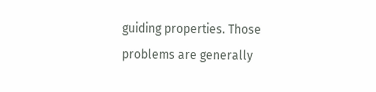guiding properties. Those problems are generally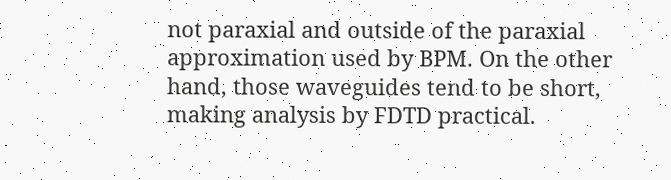not paraxial and outside of the paraxial approximation used by BPM. On the other hand, those waveguides tend to be short, making analysis by FDTD practical.